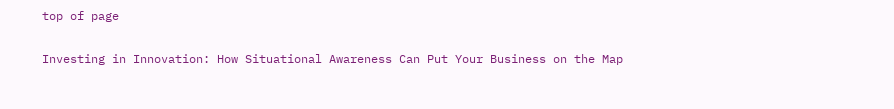top of page

Investing in Innovation: How Situational Awareness Can Put Your Business on the Map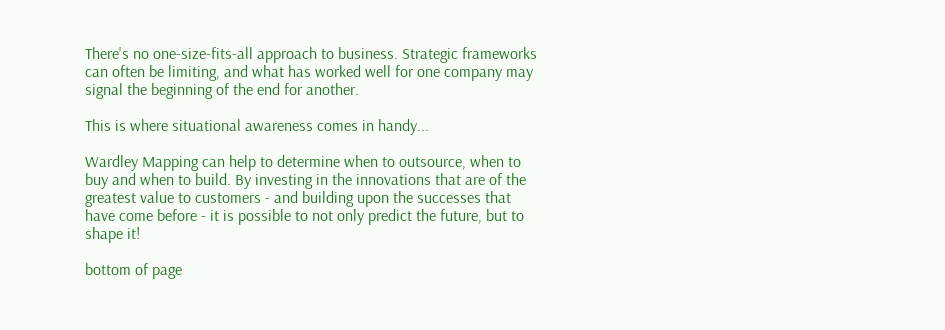There's no one-size-fits-all approach to business. Strategic frameworks can often be limiting, and what has worked well for one company may signal the beginning of the end for another.

This is where situational awareness comes in handy...

Wardley Mapping can help to determine when to outsource, when to buy and when to build. By investing in the innovations that are of the greatest value to customers - and building upon the successes that have come before - it is possible to not only predict the future, but to shape it!

bottom of page